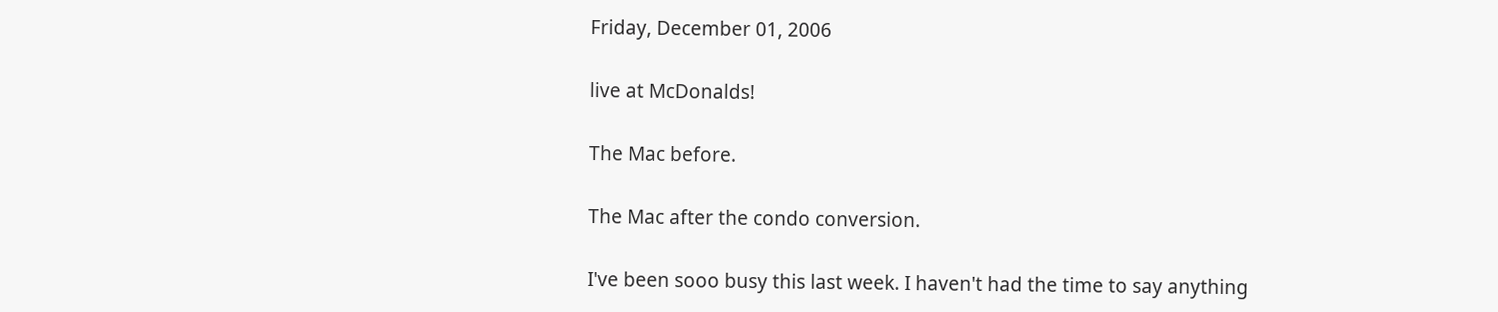Friday, December 01, 2006

live at McDonalds!

The Mac before.

The Mac after the condo conversion.

I've been sooo busy this last week. I haven't had the time to say anything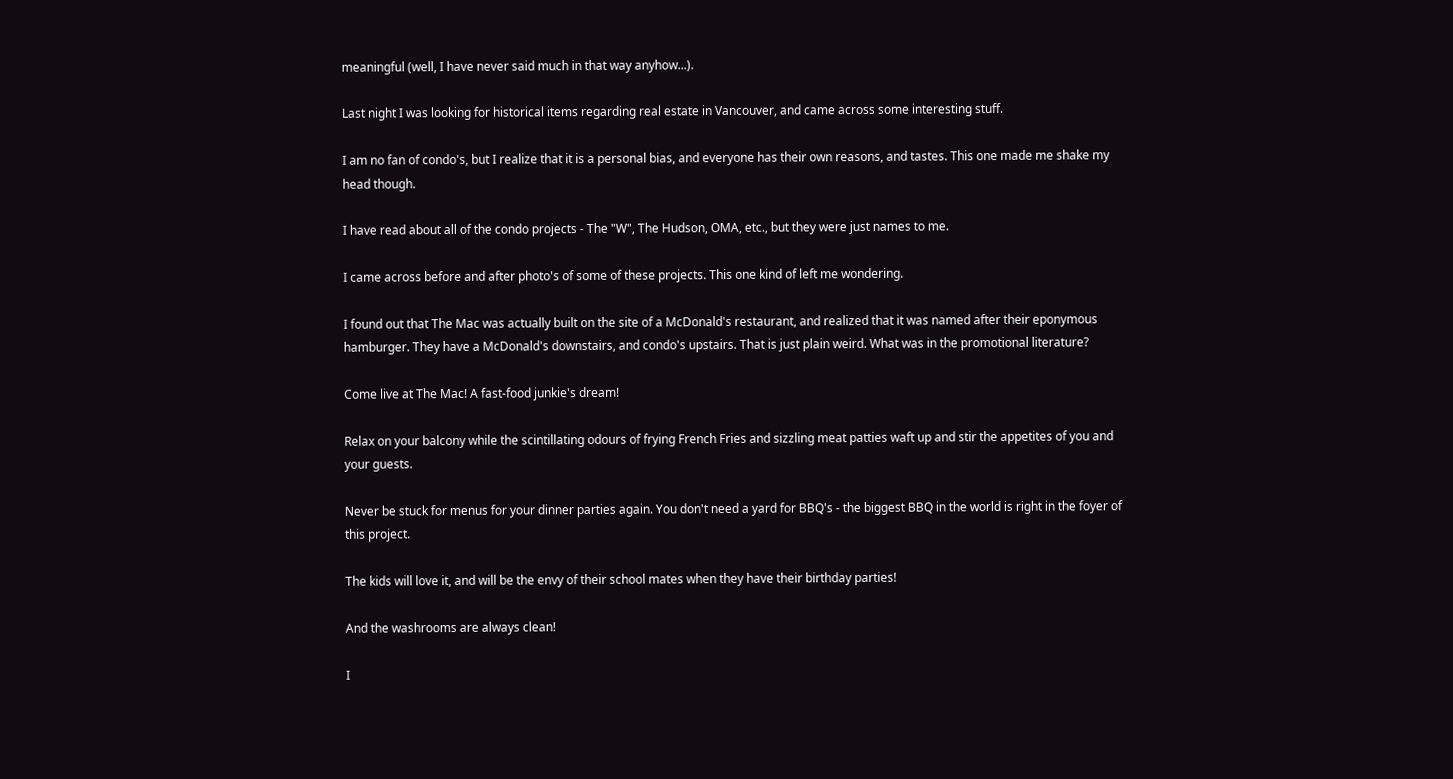meaningful (well, I have never said much in that way anyhow...).

Last night I was looking for historical items regarding real estate in Vancouver, and came across some interesting stuff.

I am no fan of condo's, but I realize that it is a personal bias, and everyone has their own reasons, and tastes. This one made me shake my head though.

I have read about all of the condo projects - The "W", The Hudson, OMA, etc., but they were just names to me.

I came across before and after photo's of some of these projects. This one kind of left me wondering.

I found out that The Mac was actually built on the site of a McDonald's restaurant, and realized that it was named after their eponymous hamburger. They have a McDonald's downstairs, and condo's upstairs. That is just plain weird. What was in the promotional literature?

Come live at The Mac! A fast-food junkie's dream!

Relax on your balcony while the scintillating odours of frying French Fries and sizzling meat patties waft up and stir the appetites of you and your guests.

Never be stuck for menus for your dinner parties again. You don't need a yard for BBQ's - the biggest BBQ in the world is right in the foyer of this project.

The kids will love it, and will be the envy of their school mates when they have their birthday parties!

And the washrooms are always clean!

I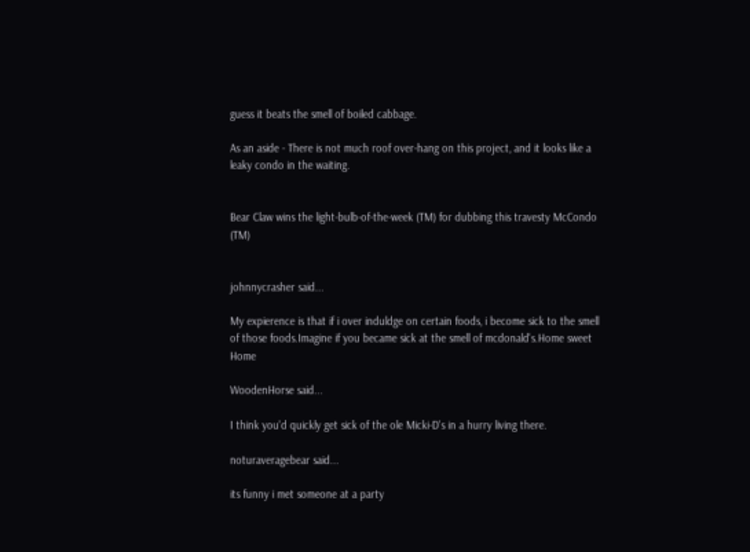guess it beats the smell of boiled cabbage.

As an aside - There is not much roof over-hang on this project, and it looks like a leaky condo in the waiting.


Bear Claw wins the light-bulb-of-the-week (TM) for dubbing this travesty McCondo (TM)


johnnycrasher said...

My expierence is that if i over induldge on certain foods, i become sick to the smell of those foods.Imagine if you became sick at the smell of mcdonald's.Home sweet Home

WoodenHorse said...

I think you'd quickly get sick of the ole Micki-D's in a hurry living there.

noturaveragebear said...

its funny i met someone at a party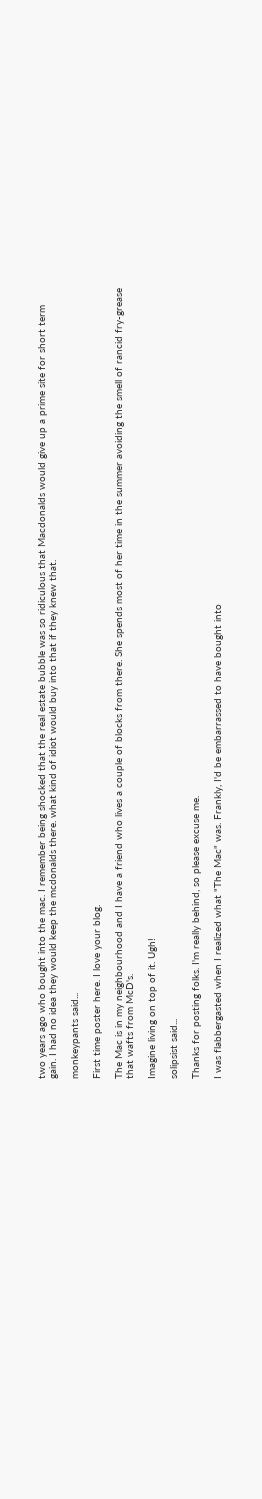two years ago who bought into the mac. I remember being shocked that the real estate bubble was so ridiculous that Macdonalds would give up a prime site for short term gain. I had no idea they would keep the mcdonalds there. what kind of idiot would buy into that if they knew that.

monkeypants said...

First time poster here. I love your blog.

The Mac is in my neighbourhood and I have a friend who lives a couple of blocks from there. She spends most of her time in the summer avoiding the smell of rancid fry-grease that wafts from McD's.

Imagine living on top of it. Ugh!

solipsist said...

Thanks for posting folks. I'm really behind, so please excuse me.

I was flabbergasted when I realized what "The Mac" was. Frankly, I'd be embarrassed to have bought into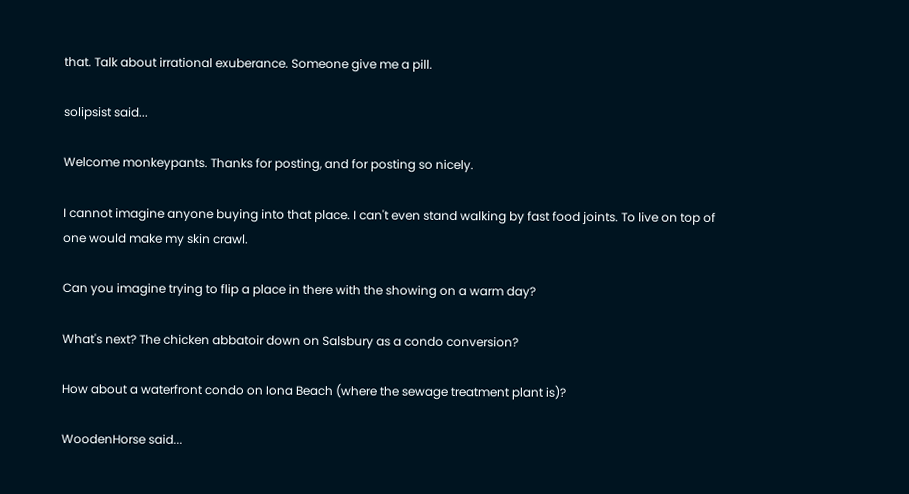that. Talk about irrational exuberance. Someone give me a pill.

solipsist said...

Welcome monkeypants. Thanks for posting, and for posting so nicely.

I cannot imagine anyone buying into that place. I can't even stand walking by fast food joints. To live on top of one would make my skin crawl.

Can you imagine trying to flip a place in there with the showing on a warm day?

What's next? The chicken abbatoir down on Salsbury as a condo conversion?

How about a waterfront condo on Iona Beach (where the sewage treatment plant is)?

WoodenHorse said...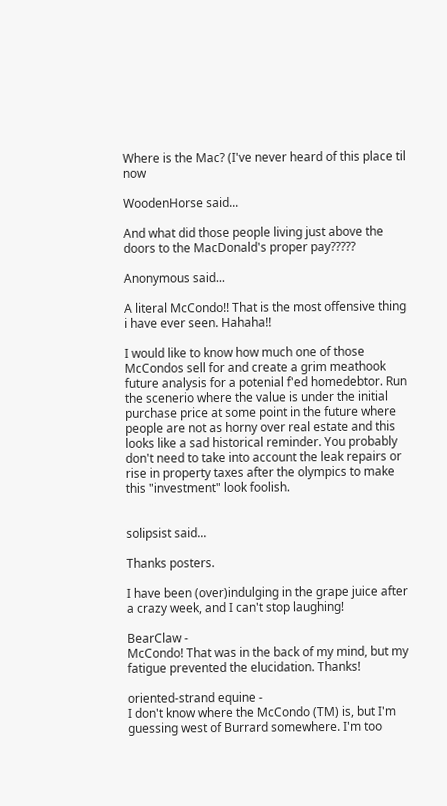Where is the Mac? (I've never heard of this place til now

WoodenHorse said...

And what did those people living just above the doors to the MacDonald's proper pay?????

Anonymous said...

A literal McCondo!! That is the most offensive thing i have ever seen. Hahaha!!

I would like to know how much one of those McCondos sell for and create a grim meathook future analysis for a potenial f'ed homedebtor. Run the scenerio where the value is under the initial purchase price at some point in the future where people are not as horny over real estate and this looks like a sad historical reminder. You probably don't need to take into account the leak repairs or rise in property taxes after the olympics to make this "investment" look foolish.


solipsist said...

Thanks posters.

I have been (over)indulging in the grape juice after a crazy week, and I can't stop laughing!

BearClaw -
McCondo! That was in the back of my mind, but my fatigue prevented the elucidation. Thanks!

oriented-strand equine -
I don't know where the McCondo (TM) is, but I'm guessing west of Burrard somewhere. I'm too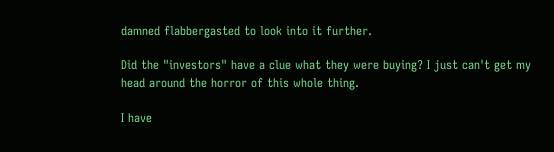damned flabbergasted to look into it further.

Did the "investors" have a clue what they were buying? I just can't get my head around the horror of this whole thing.

I have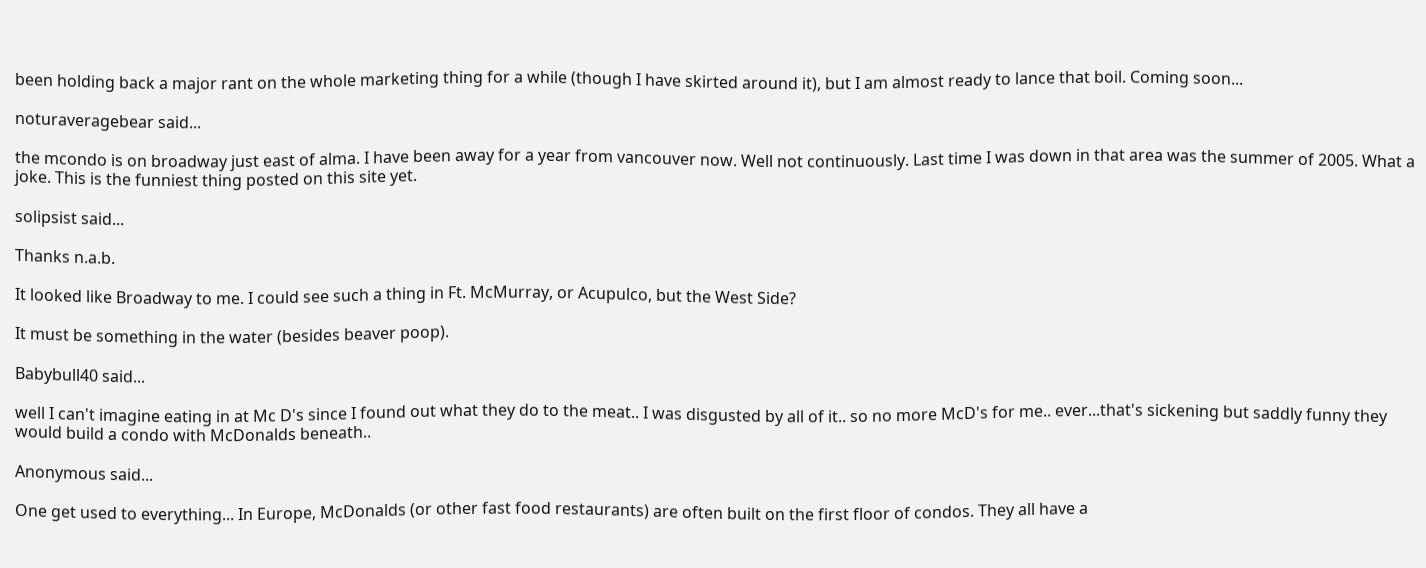been holding back a major rant on the whole marketing thing for a while (though I have skirted around it), but I am almost ready to lance that boil. Coming soon...

noturaveragebear said...

the mcondo is on broadway just east of alma. I have been away for a year from vancouver now. Well not continuously. Last time I was down in that area was the summer of 2005. What a joke. This is the funniest thing posted on this site yet.

solipsist said...

Thanks n.a.b.

It looked like Broadway to me. I could see such a thing in Ft. McMurray, or Acupulco, but the West Side?

It must be something in the water (besides beaver poop).

Babybull40 said...

well I can't imagine eating in at Mc D's since I found out what they do to the meat.. I was disgusted by all of it.. so no more McD's for me.. ever...that's sickening but saddly funny they would build a condo with McDonalds beneath..

Anonymous said...

One get used to everything... In Europe, McDonalds (or other fast food restaurants) are often built on the first floor of condos. They all have a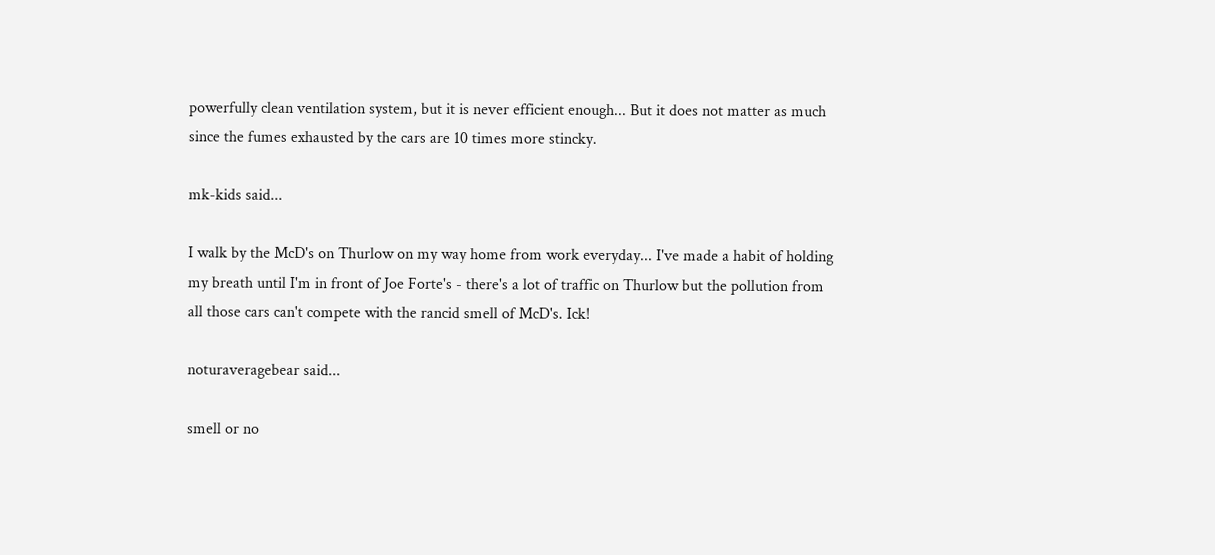powerfully clean ventilation system, but it is never efficient enough... But it does not matter as much since the fumes exhausted by the cars are 10 times more stincky.

mk-kids said...

I walk by the McD's on Thurlow on my way home from work everyday... I've made a habit of holding my breath until I'm in front of Joe Forte's - there's a lot of traffic on Thurlow but the pollution from all those cars can't compete with the rancid smell of McD's. Ick!

noturaveragebear said...

smell or no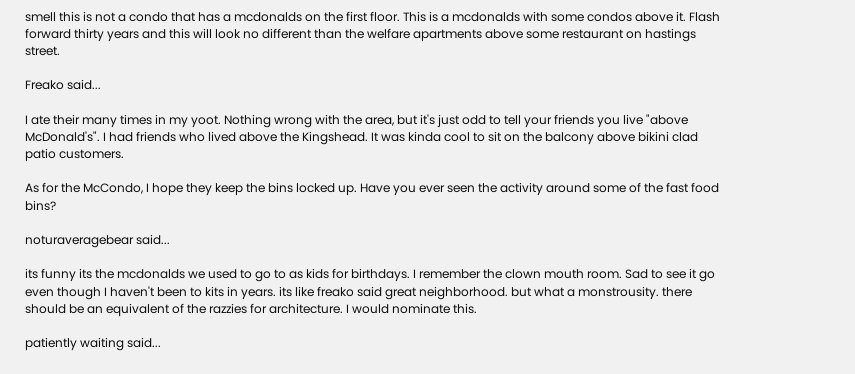smell this is not a condo that has a mcdonalds on the first floor. This is a mcdonalds with some condos above it. Flash forward thirty years and this will look no different than the welfare apartments above some restaurant on hastings street.

Freako said...

I ate their many times in my yoot. Nothing wrong with the area, but it's just odd to tell your friends you live "above McDonald's". I had friends who lived above the Kingshead. It was kinda cool to sit on the balcony above bikini clad patio customers.

As for the McCondo, I hope they keep the bins locked up. Have you ever seen the activity around some of the fast food bins?

noturaveragebear said...

its funny its the mcdonalds we used to go to as kids for birthdays. I remember the clown mouth room. Sad to see it go even though I haven't been to kits in years. its like freako said great neighborhood. but what a monstrousity. there should be an equivalent of the razzies for architecture. I would nominate this.

patiently waiting said...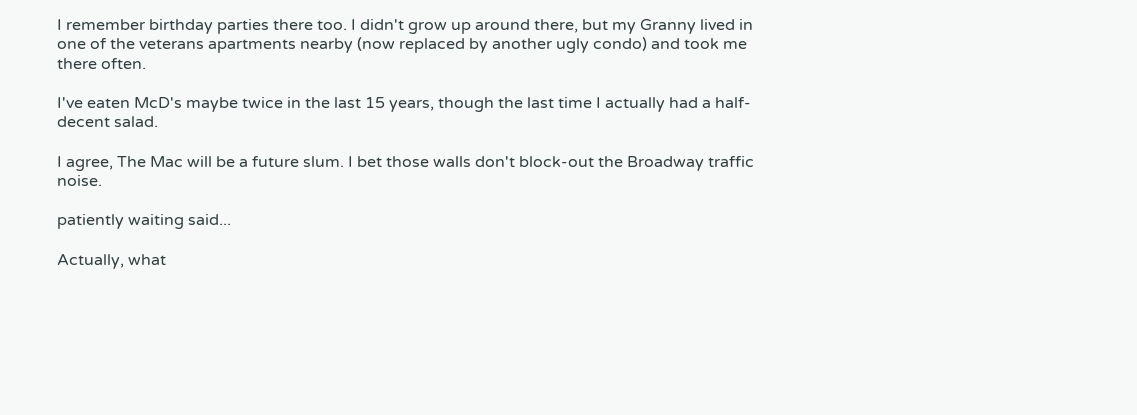I remember birthday parties there too. I didn't grow up around there, but my Granny lived in one of the veterans apartments nearby (now replaced by another ugly condo) and took me there often.

I've eaten McD's maybe twice in the last 15 years, though the last time I actually had a half-decent salad.

I agree, The Mac will be a future slum. I bet those walls don't block-out the Broadway traffic noise.

patiently waiting said...

Actually, what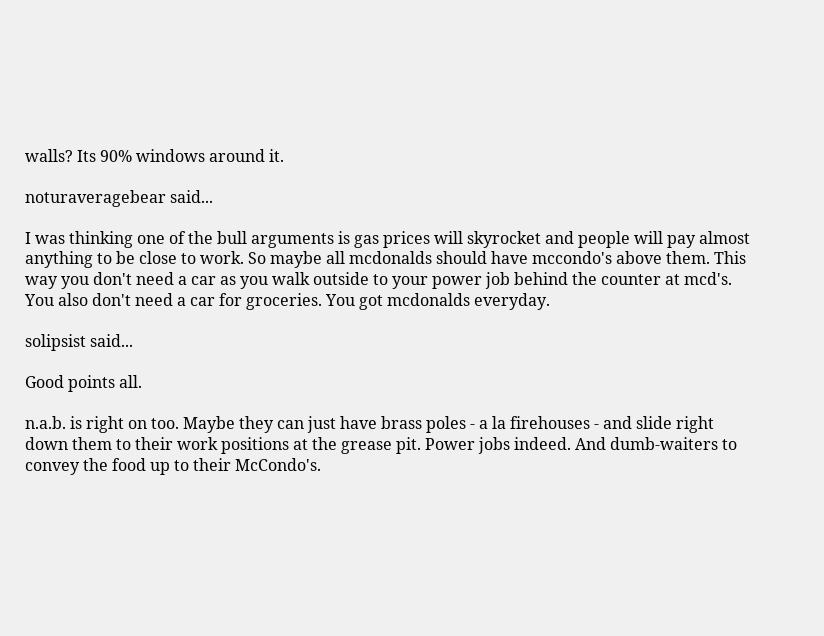walls? Its 90% windows around it.

noturaveragebear said...

I was thinking one of the bull arguments is gas prices will skyrocket and people will pay almost anything to be close to work. So maybe all mcdonalds should have mccondo's above them. This way you don't need a car as you walk outside to your power job behind the counter at mcd's. You also don't need a car for groceries. You got mcdonalds everyday.

solipsist said...

Good points all.

n.a.b. is right on too. Maybe they can just have brass poles - a la firehouses - and slide right down them to their work positions at the grease pit. Power jobs indeed. And dumb-waiters to convey the food up to their McCondo's.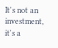It's not an investment, it's a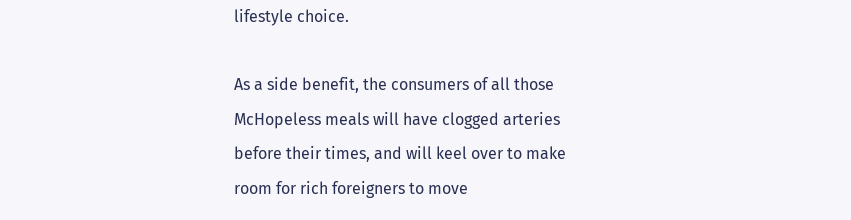lifestyle choice.

As a side benefit, the consumers of all those McHopeless meals will have clogged arteries before their times, and will keel over to make room for rich foreigners to move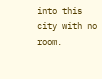into this city with no room.